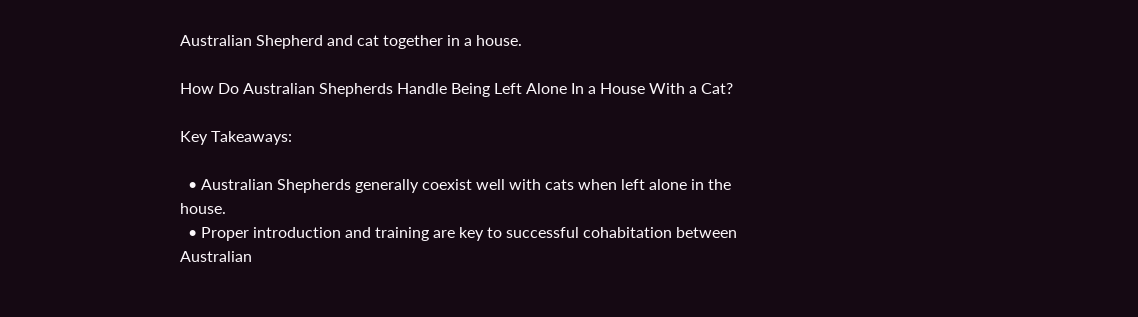Australian Shepherd and cat together in a house.

How Do Australian Shepherds Handle Being Left Alone In a House With a Cat?

Key Takeaways:

  • Australian Shepherds generally coexist well with cats when left alone in the house.
  • Proper introduction and training are key to successful cohabitation between Australian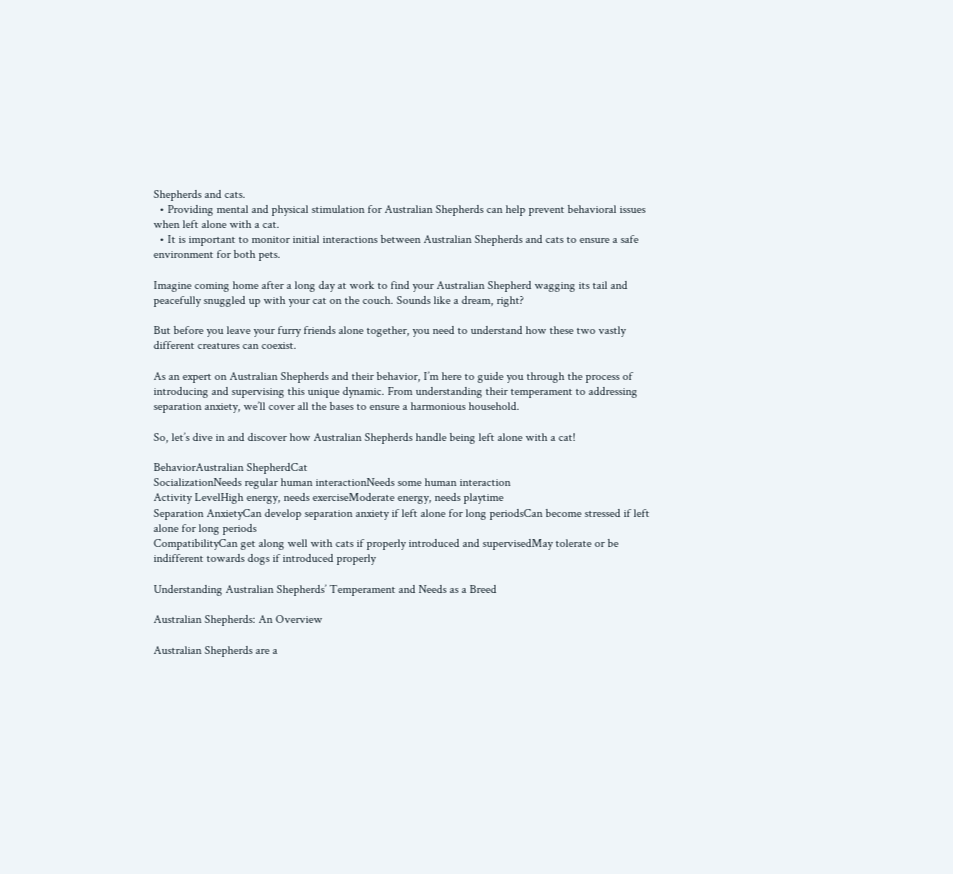Shepherds and cats.
  • Providing mental and physical stimulation for Australian Shepherds can help prevent behavioral issues when left alone with a cat.
  • It is important to monitor initial interactions between Australian Shepherds and cats to ensure a safe environment for both pets.

Imagine coming home after a long day at work to find your Australian Shepherd wagging its tail and peacefully snuggled up with your cat on the couch. Sounds like a dream, right?

But before you leave your furry friends alone together, you need to understand how these two vastly different creatures can coexist.

As an expert on Australian Shepherds and their behavior, I’m here to guide you through the process of introducing and supervising this unique dynamic. From understanding their temperament to addressing separation anxiety, we’ll cover all the bases to ensure a harmonious household.

So, let’s dive in and discover how Australian Shepherds handle being left alone with a cat!

BehaviorAustralian ShepherdCat
SocializationNeeds regular human interactionNeeds some human interaction
Activity LevelHigh energy, needs exerciseModerate energy, needs playtime
Separation AnxietyCan develop separation anxiety if left alone for long periodsCan become stressed if left alone for long periods
CompatibilityCan get along well with cats if properly introduced and supervisedMay tolerate or be indifferent towards dogs if introduced properly

Understanding Australian Shepherds’ Temperament and Needs as a Breed

Australian Shepherds: An Overview

Australian Shepherds are a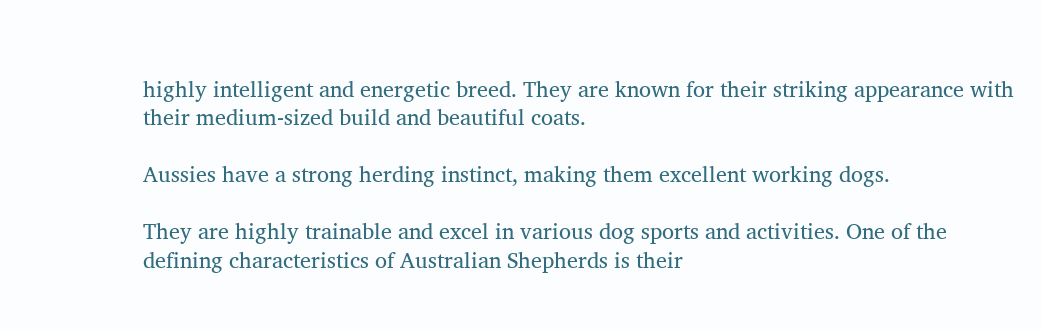highly intelligent and energetic breed. They are known for their striking appearance with their medium-sized build and beautiful coats.

Aussies have a strong herding instinct, making them excellent working dogs.

They are highly trainable and excel in various dog sports and activities. One of the defining characteristics of Australian Shepherds is their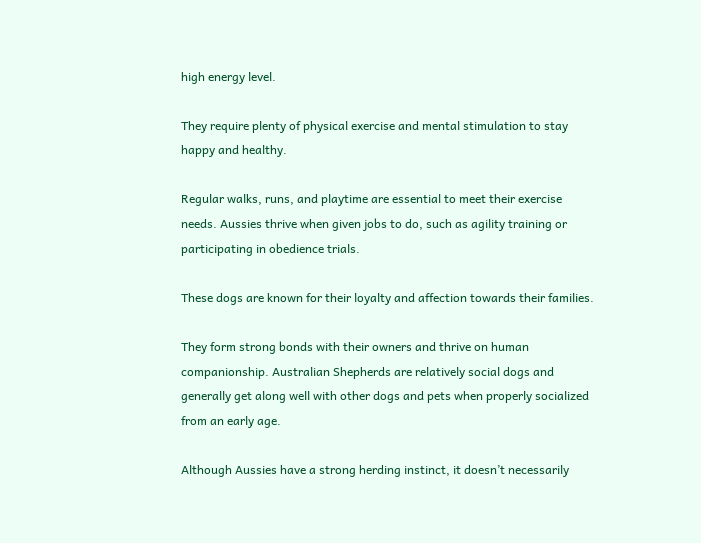high energy level.

They require plenty of physical exercise and mental stimulation to stay happy and healthy.

Regular walks, runs, and playtime are essential to meet their exercise needs. Aussies thrive when given jobs to do, such as agility training or participating in obedience trials.

These dogs are known for their loyalty and affection towards their families.

They form strong bonds with their owners and thrive on human companionship. Australian Shepherds are relatively social dogs and generally get along well with other dogs and pets when properly socialized from an early age.

Although Aussies have a strong herding instinct, it doesn’t necessarily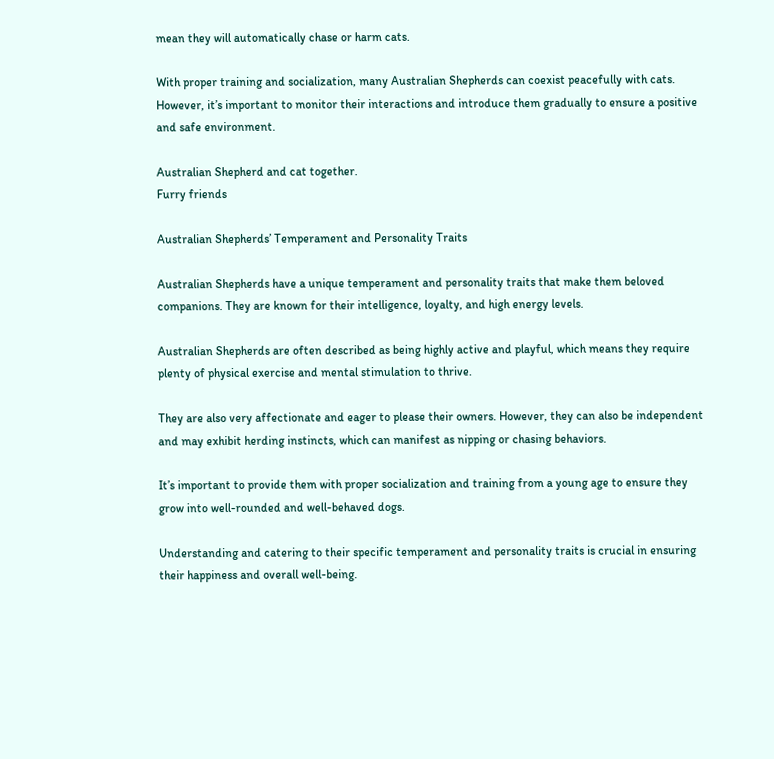mean they will automatically chase or harm cats.

With proper training and socialization, many Australian Shepherds can coexist peacefully with cats. However, it’s important to monitor their interactions and introduce them gradually to ensure a positive and safe environment.

Australian Shepherd and cat together.
Furry friends

Australian Shepherds’ Temperament and Personality Traits

Australian Shepherds have a unique temperament and personality traits that make them beloved companions. They are known for their intelligence, loyalty, and high energy levels.

Australian Shepherds are often described as being highly active and playful, which means they require plenty of physical exercise and mental stimulation to thrive.

They are also very affectionate and eager to please their owners. However, they can also be independent and may exhibit herding instincts, which can manifest as nipping or chasing behaviors.

It’s important to provide them with proper socialization and training from a young age to ensure they grow into well-rounded and well-behaved dogs.

Understanding and catering to their specific temperament and personality traits is crucial in ensuring their happiness and overall well-being.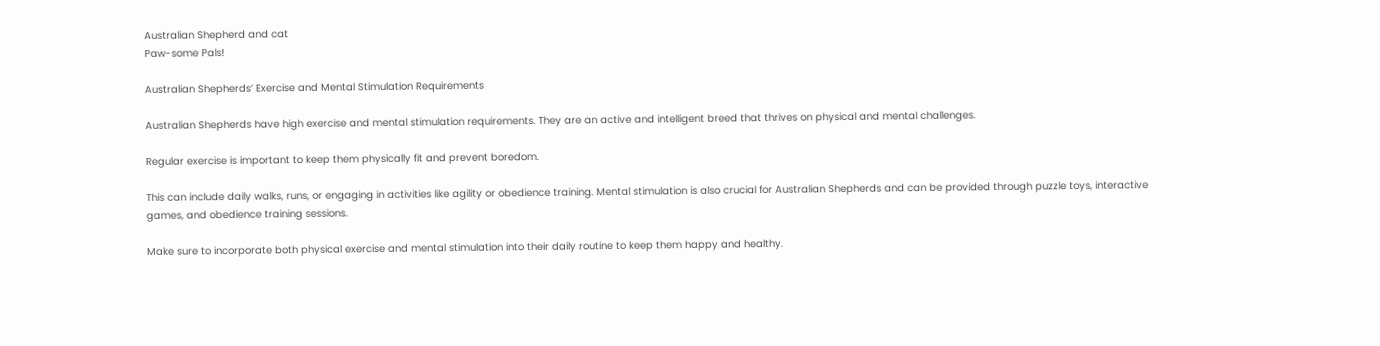Australian Shepherd and cat
Paw-some Pals!

Australian Shepherds’ Exercise and Mental Stimulation Requirements

Australian Shepherds have high exercise and mental stimulation requirements. They are an active and intelligent breed that thrives on physical and mental challenges.

Regular exercise is important to keep them physically fit and prevent boredom.

This can include daily walks, runs, or engaging in activities like agility or obedience training. Mental stimulation is also crucial for Australian Shepherds and can be provided through puzzle toys, interactive games, and obedience training sessions.

Make sure to incorporate both physical exercise and mental stimulation into their daily routine to keep them happy and healthy.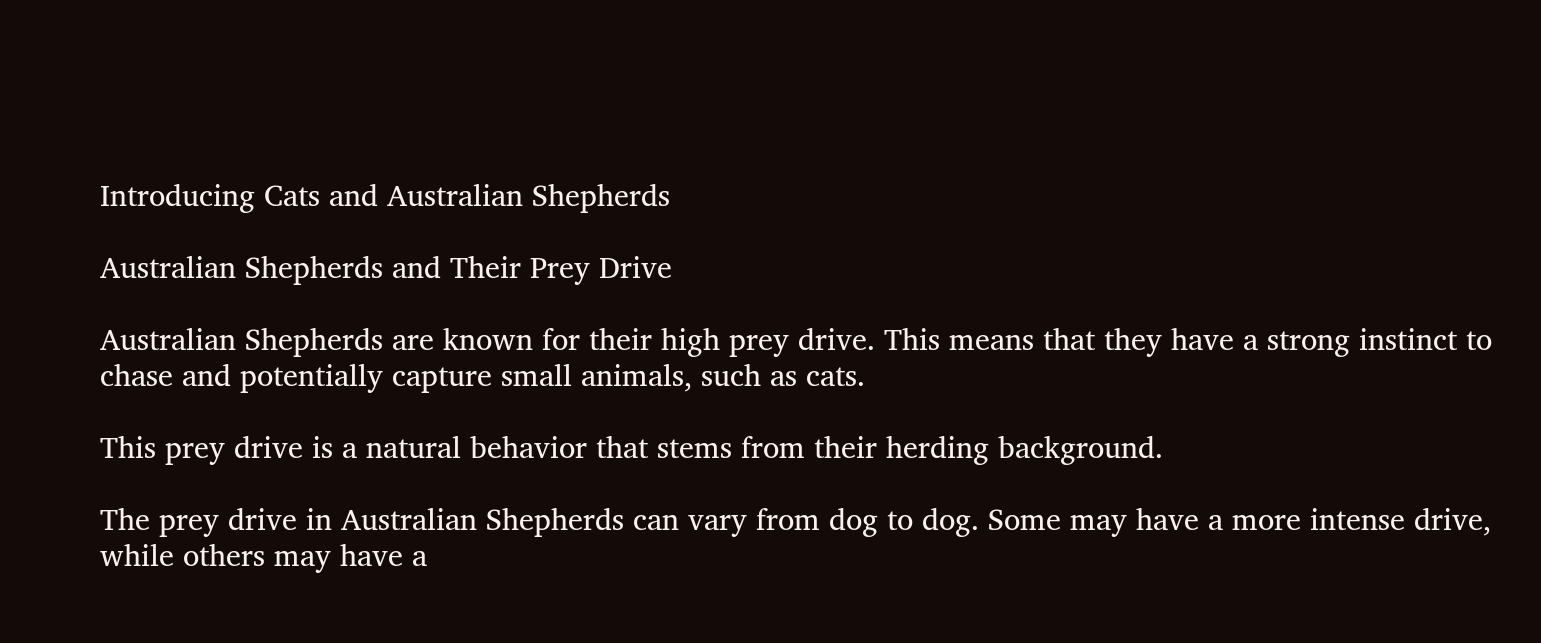Introducing Cats and Australian Shepherds

Australian Shepherds and Their Prey Drive

Australian Shepherds are known for their high prey drive. This means that they have a strong instinct to chase and potentially capture small animals, such as cats.

This prey drive is a natural behavior that stems from their herding background.

The prey drive in Australian Shepherds can vary from dog to dog. Some may have a more intense drive, while others may have a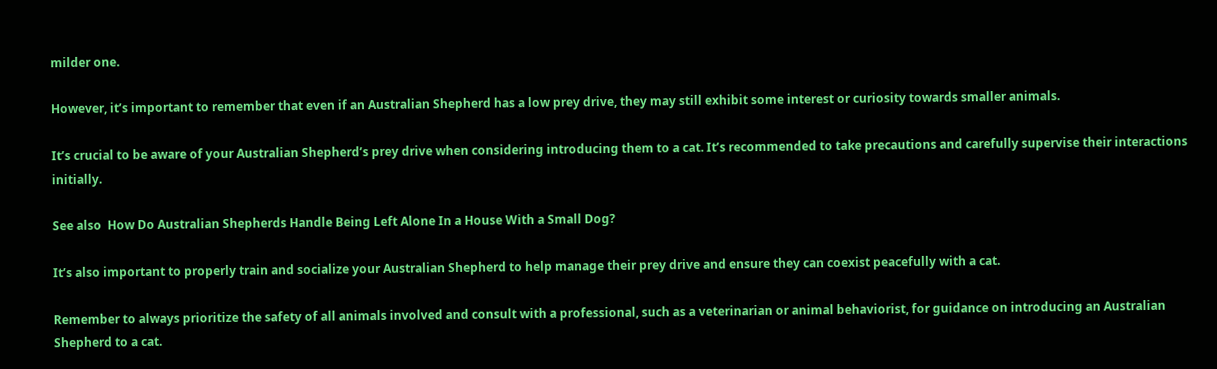milder one.

However, it’s important to remember that even if an Australian Shepherd has a low prey drive, they may still exhibit some interest or curiosity towards smaller animals.

It’s crucial to be aware of your Australian Shepherd’s prey drive when considering introducing them to a cat. It’s recommended to take precautions and carefully supervise their interactions initially.

See also  How Do Australian Shepherds Handle Being Left Alone In a House With a Small Dog?

It’s also important to properly train and socialize your Australian Shepherd to help manage their prey drive and ensure they can coexist peacefully with a cat.

Remember to always prioritize the safety of all animals involved and consult with a professional, such as a veterinarian or animal behaviorist, for guidance on introducing an Australian Shepherd to a cat.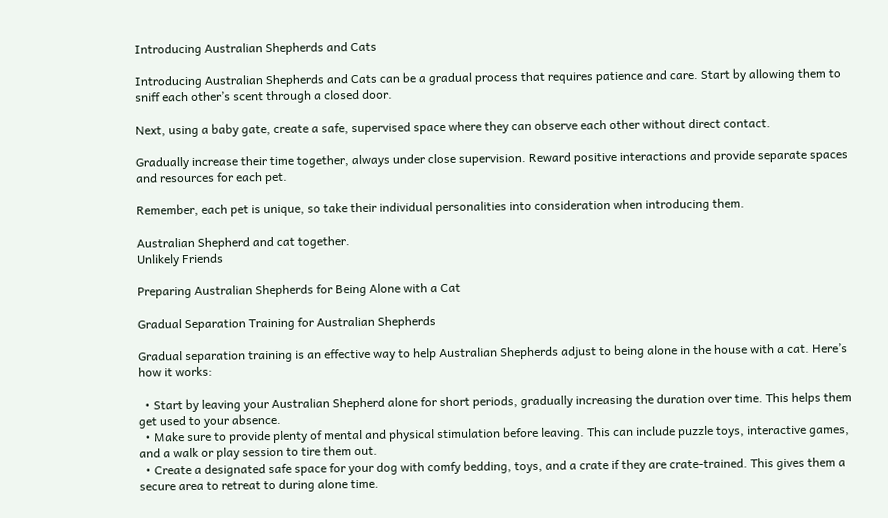Introducing Australian Shepherds and Cats

Introducing Australian Shepherds and Cats can be a gradual process that requires patience and care. Start by allowing them to sniff each other’s scent through a closed door.

Next, using a baby gate, create a safe, supervised space where they can observe each other without direct contact.

Gradually increase their time together, always under close supervision. Reward positive interactions and provide separate spaces and resources for each pet.

Remember, each pet is unique, so take their individual personalities into consideration when introducing them.

Australian Shepherd and cat together.
Unlikely Friends

Preparing Australian Shepherds for Being Alone with a Cat

Gradual Separation Training for Australian Shepherds

Gradual separation training is an effective way to help Australian Shepherds adjust to being alone in the house with a cat. Here’s how it works:

  • Start by leaving your Australian Shepherd alone for short periods, gradually increasing the duration over time. This helps them get used to your absence.
  • Make sure to provide plenty of mental and physical stimulation before leaving. This can include puzzle toys, interactive games, and a walk or play session to tire them out.
  • Create a designated safe space for your dog with comfy bedding, toys, and a crate if they are crate-trained. This gives them a secure area to retreat to during alone time.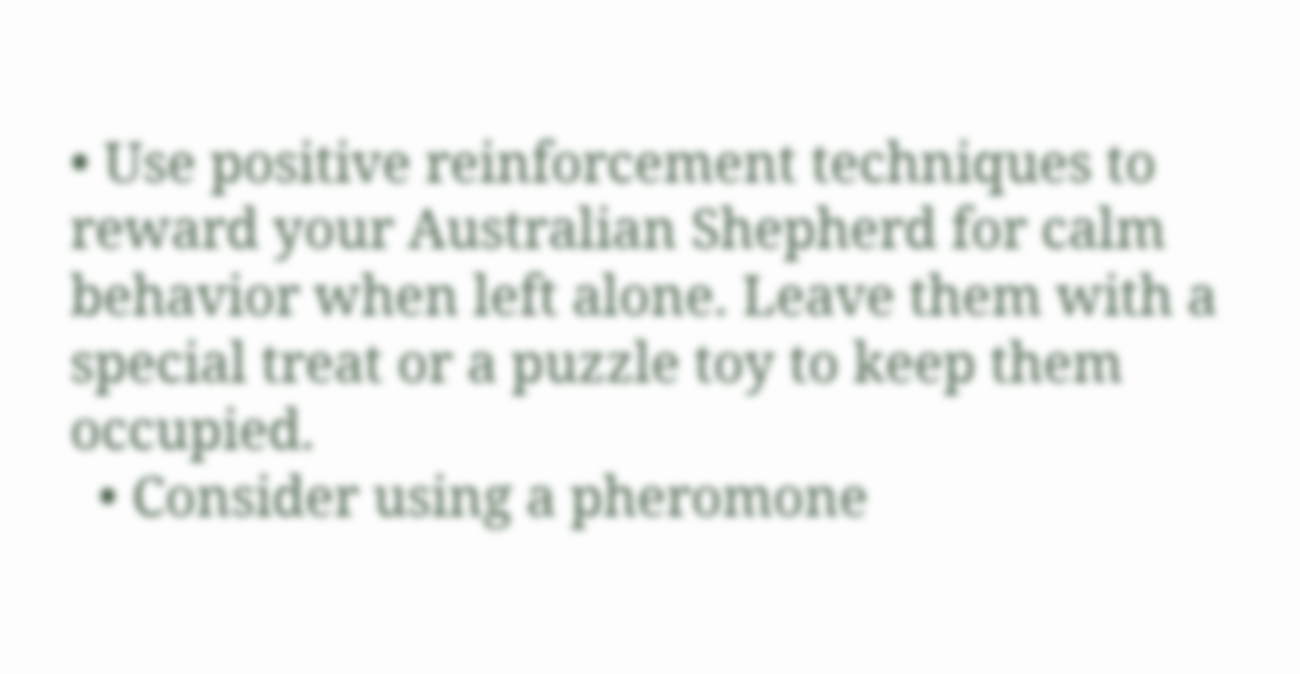• Use positive reinforcement techniques to reward your Australian Shepherd for calm behavior when left alone. Leave them with a special treat or a puzzle toy to keep them occupied.
  • Consider using a pheromone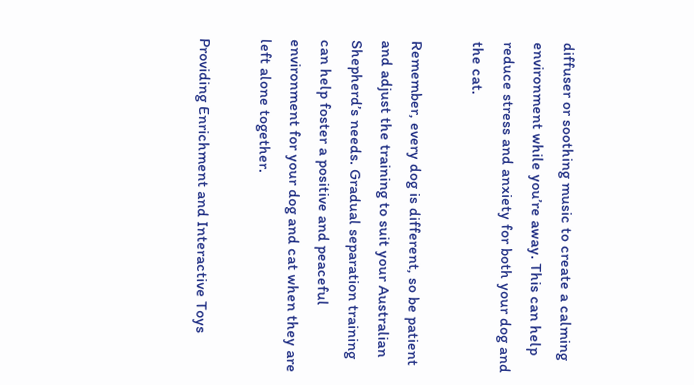diffuser or soothing music to create a calming environment while you’re away. This can help reduce stress and anxiety for both your dog and the cat.

Remember, every dog is different, so be patient and adjust the training to suit your Australian Shepherd’s needs. Gradual separation training can help foster a positive and peaceful environment for your dog and cat when they are left alone together.

Providing Enrichment and Interactive Toys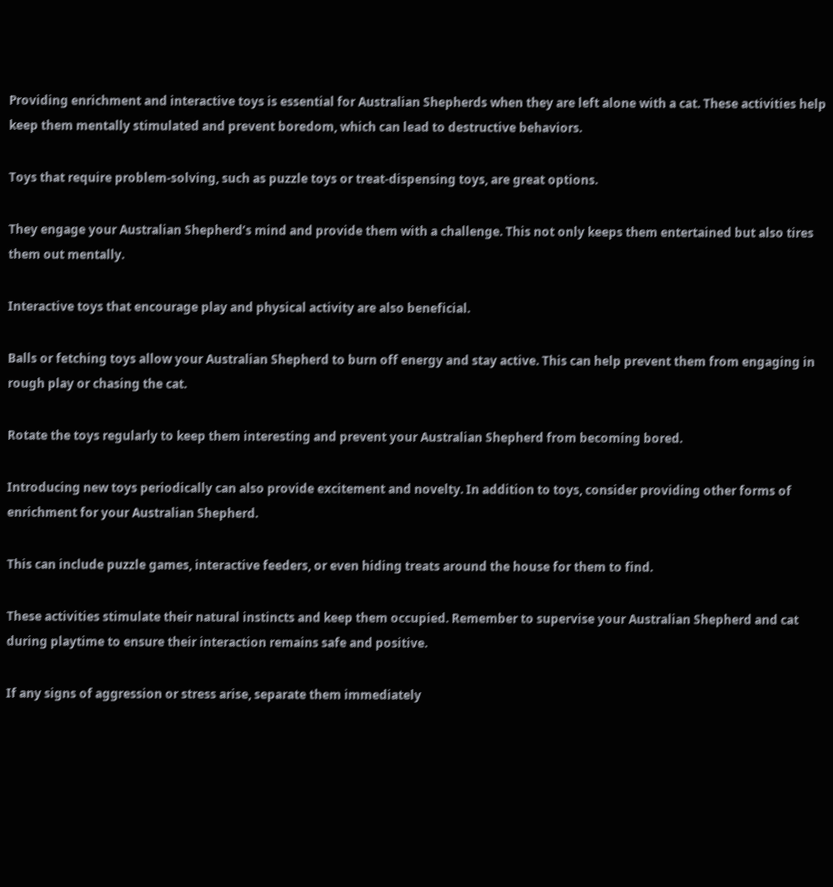Providing enrichment and interactive toys is essential for Australian Shepherds when they are left alone with a cat. These activities help keep them mentally stimulated and prevent boredom, which can lead to destructive behaviors.

Toys that require problem-solving, such as puzzle toys or treat-dispensing toys, are great options.

They engage your Australian Shepherd’s mind and provide them with a challenge. This not only keeps them entertained but also tires them out mentally.

Interactive toys that encourage play and physical activity are also beneficial.

Balls or fetching toys allow your Australian Shepherd to burn off energy and stay active. This can help prevent them from engaging in rough play or chasing the cat.

Rotate the toys regularly to keep them interesting and prevent your Australian Shepherd from becoming bored.

Introducing new toys periodically can also provide excitement and novelty. In addition to toys, consider providing other forms of enrichment for your Australian Shepherd.

This can include puzzle games, interactive feeders, or even hiding treats around the house for them to find.

These activities stimulate their natural instincts and keep them occupied. Remember to supervise your Australian Shepherd and cat during playtime to ensure their interaction remains safe and positive.

If any signs of aggression or stress arise, separate them immediately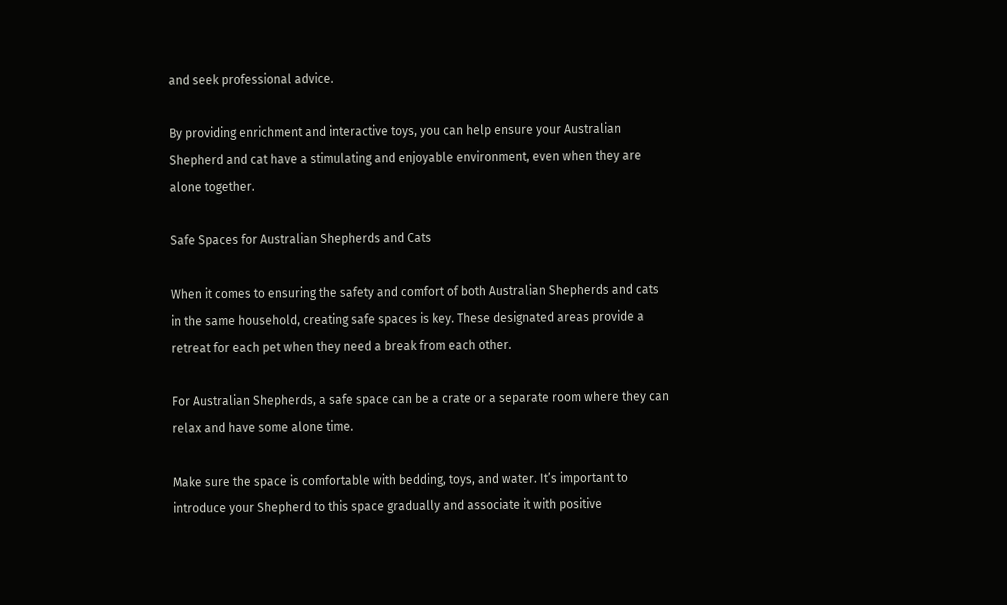and seek professional advice.

By providing enrichment and interactive toys, you can help ensure your Australian Shepherd and cat have a stimulating and enjoyable environment, even when they are alone together.

Safe Spaces for Australian Shepherds and Cats

When it comes to ensuring the safety and comfort of both Australian Shepherds and cats in the same household, creating safe spaces is key. These designated areas provide a retreat for each pet when they need a break from each other.

For Australian Shepherds, a safe space can be a crate or a separate room where they can relax and have some alone time.

Make sure the space is comfortable with bedding, toys, and water. It’s important to introduce your Shepherd to this space gradually and associate it with positive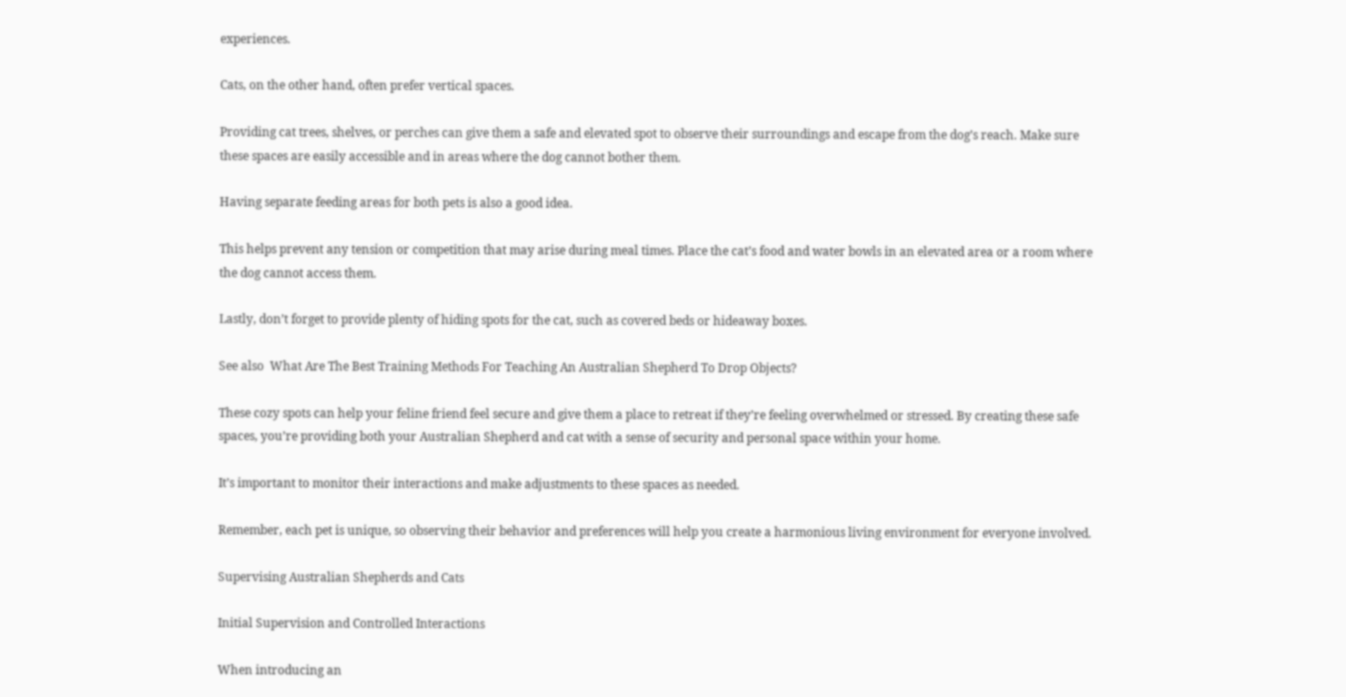experiences.

Cats, on the other hand, often prefer vertical spaces.

Providing cat trees, shelves, or perches can give them a safe and elevated spot to observe their surroundings and escape from the dog’s reach. Make sure these spaces are easily accessible and in areas where the dog cannot bother them.

Having separate feeding areas for both pets is also a good idea.

This helps prevent any tension or competition that may arise during meal times. Place the cat’s food and water bowls in an elevated area or a room where the dog cannot access them.

Lastly, don’t forget to provide plenty of hiding spots for the cat, such as covered beds or hideaway boxes.

See also  What Are The Best Training Methods For Teaching An Australian Shepherd To Drop Objects?

These cozy spots can help your feline friend feel secure and give them a place to retreat if they’re feeling overwhelmed or stressed. By creating these safe spaces, you’re providing both your Australian Shepherd and cat with a sense of security and personal space within your home.

It’s important to monitor their interactions and make adjustments to these spaces as needed.

Remember, each pet is unique, so observing their behavior and preferences will help you create a harmonious living environment for everyone involved.

Supervising Australian Shepherds and Cats

Initial Supervision and Controlled Interactions

When introducing an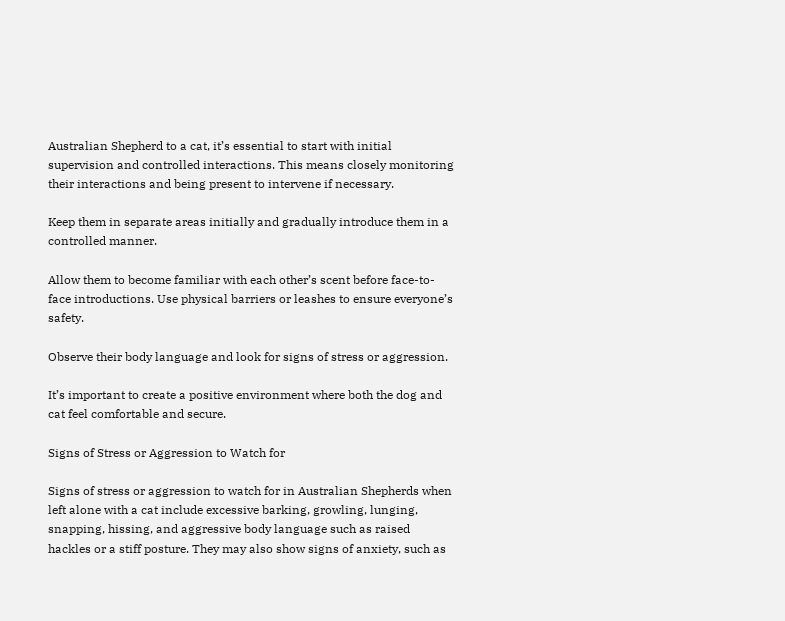Australian Shepherd to a cat, it’s essential to start with initial supervision and controlled interactions. This means closely monitoring their interactions and being present to intervene if necessary.

Keep them in separate areas initially and gradually introduce them in a controlled manner.

Allow them to become familiar with each other’s scent before face-to-face introductions. Use physical barriers or leashes to ensure everyone’s safety.

Observe their body language and look for signs of stress or aggression.

It’s important to create a positive environment where both the dog and cat feel comfortable and secure.

Signs of Stress or Aggression to Watch for

Signs of stress or aggression to watch for in Australian Shepherds when left alone with a cat include excessive barking, growling, lunging, snapping, hissing, and aggressive body language such as raised hackles or a stiff posture. They may also show signs of anxiety, such as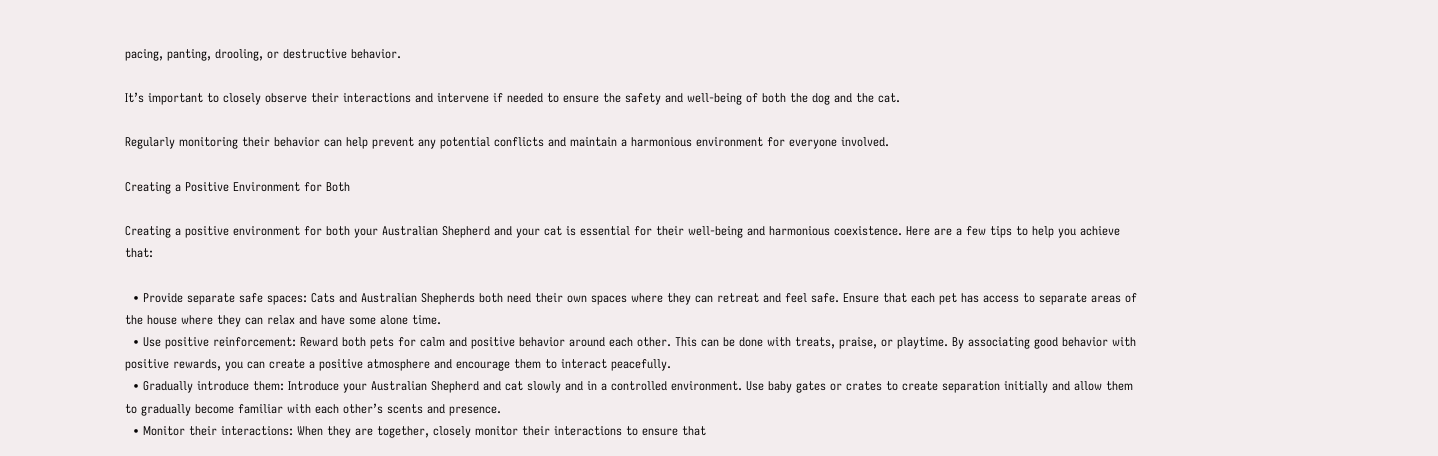pacing, panting, drooling, or destructive behavior.

It’s important to closely observe their interactions and intervene if needed to ensure the safety and well-being of both the dog and the cat.

Regularly monitoring their behavior can help prevent any potential conflicts and maintain a harmonious environment for everyone involved.

Creating a Positive Environment for Both

Creating a positive environment for both your Australian Shepherd and your cat is essential for their well-being and harmonious coexistence. Here are a few tips to help you achieve that:

  • Provide separate safe spaces: Cats and Australian Shepherds both need their own spaces where they can retreat and feel safe. Ensure that each pet has access to separate areas of the house where they can relax and have some alone time.
  • Use positive reinforcement: Reward both pets for calm and positive behavior around each other. This can be done with treats, praise, or playtime. By associating good behavior with positive rewards, you can create a positive atmosphere and encourage them to interact peacefully.
  • Gradually introduce them: Introduce your Australian Shepherd and cat slowly and in a controlled environment. Use baby gates or crates to create separation initially and allow them to gradually become familiar with each other’s scents and presence.
  • Monitor their interactions: When they are together, closely monitor their interactions to ensure that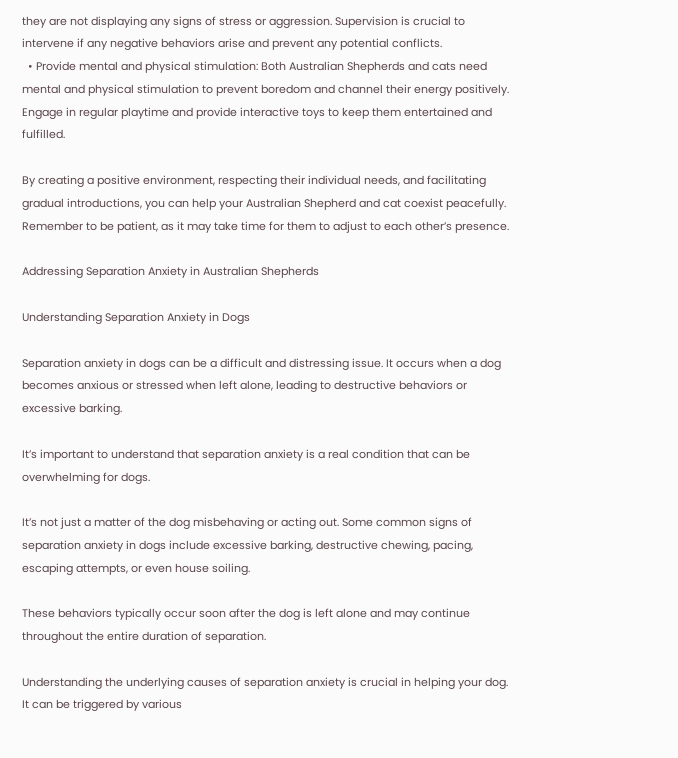they are not displaying any signs of stress or aggression. Supervision is crucial to intervene if any negative behaviors arise and prevent any potential conflicts.
  • Provide mental and physical stimulation: Both Australian Shepherds and cats need mental and physical stimulation to prevent boredom and channel their energy positively. Engage in regular playtime and provide interactive toys to keep them entertained and fulfilled.

By creating a positive environment, respecting their individual needs, and facilitating gradual introductions, you can help your Australian Shepherd and cat coexist peacefully. Remember to be patient, as it may take time for them to adjust to each other’s presence.

Addressing Separation Anxiety in Australian Shepherds

Understanding Separation Anxiety in Dogs

Separation anxiety in dogs can be a difficult and distressing issue. It occurs when a dog becomes anxious or stressed when left alone, leading to destructive behaviors or excessive barking.

It’s important to understand that separation anxiety is a real condition that can be overwhelming for dogs.

It’s not just a matter of the dog misbehaving or acting out. Some common signs of separation anxiety in dogs include excessive barking, destructive chewing, pacing, escaping attempts, or even house soiling.

These behaviors typically occur soon after the dog is left alone and may continue throughout the entire duration of separation.

Understanding the underlying causes of separation anxiety is crucial in helping your dog. It can be triggered by various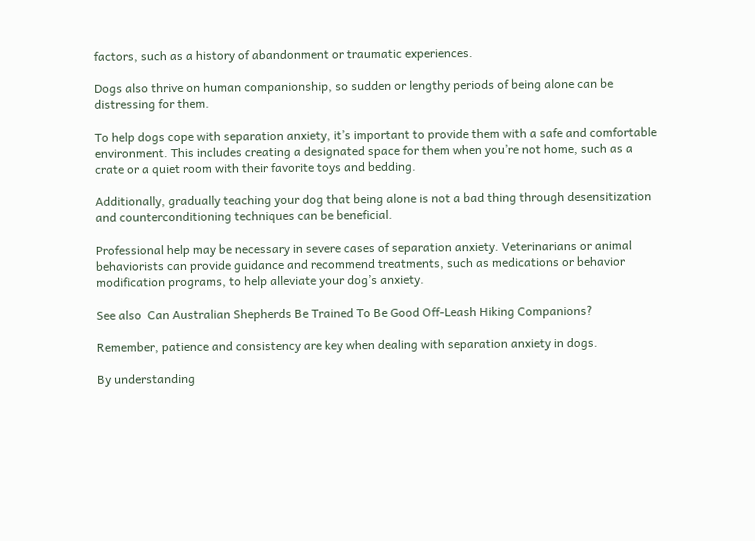factors, such as a history of abandonment or traumatic experiences.

Dogs also thrive on human companionship, so sudden or lengthy periods of being alone can be distressing for them.

To help dogs cope with separation anxiety, it’s important to provide them with a safe and comfortable environment. This includes creating a designated space for them when you’re not home, such as a crate or a quiet room with their favorite toys and bedding.

Additionally, gradually teaching your dog that being alone is not a bad thing through desensitization and counterconditioning techniques can be beneficial.

Professional help may be necessary in severe cases of separation anxiety. Veterinarians or animal behaviorists can provide guidance and recommend treatments, such as medications or behavior modification programs, to help alleviate your dog’s anxiety.

See also  Can Australian Shepherds Be Trained To Be Good Off-Leash Hiking Companions?

Remember, patience and consistency are key when dealing with separation anxiety in dogs.

By understanding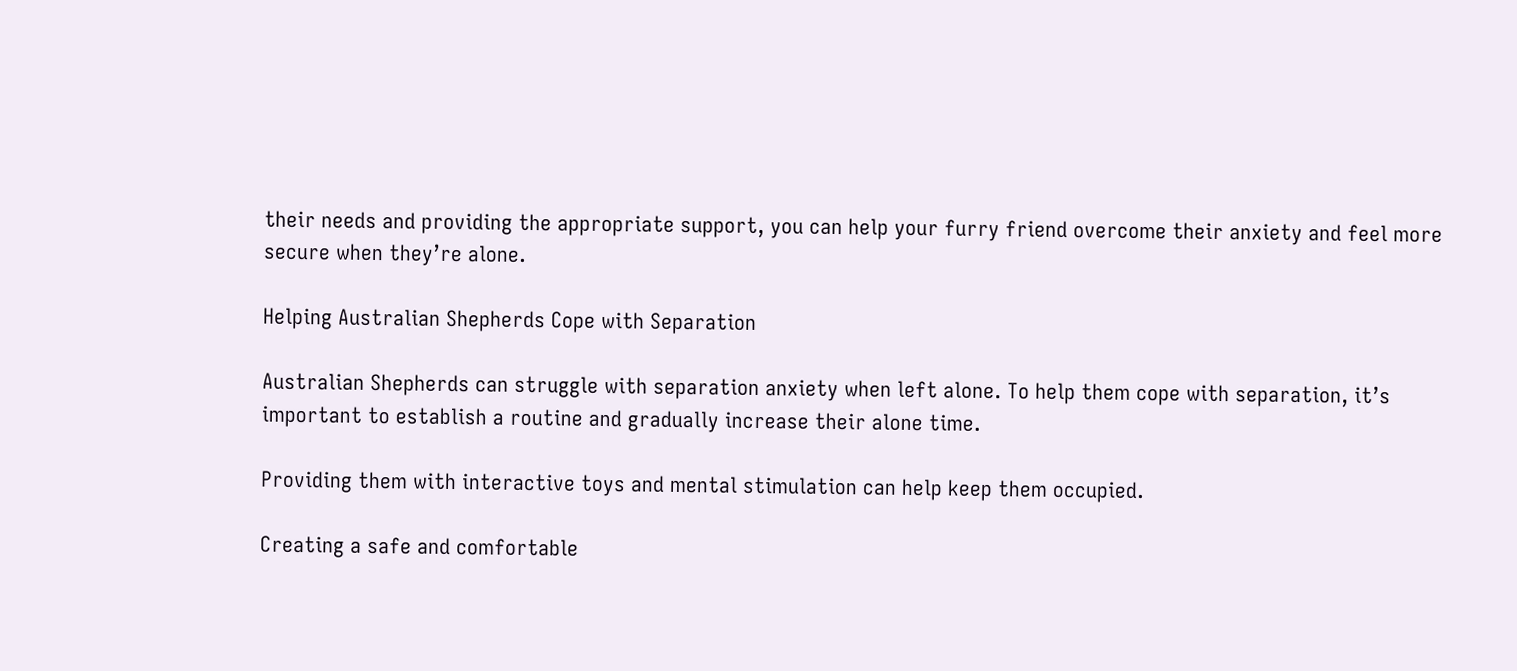their needs and providing the appropriate support, you can help your furry friend overcome their anxiety and feel more secure when they’re alone.

Helping Australian Shepherds Cope with Separation

Australian Shepherds can struggle with separation anxiety when left alone. To help them cope with separation, it’s important to establish a routine and gradually increase their alone time.

Providing them with interactive toys and mental stimulation can help keep them occupied.

Creating a safe and comfortable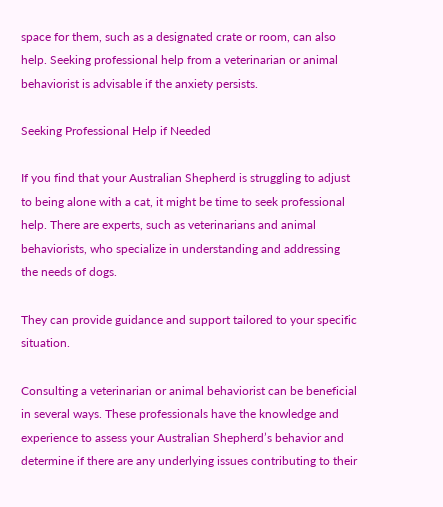space for them, such as a designated crate or room, can also help. Seeking professional help from a veterinarian or animal behaviorist is advisable if the anxiety persists.

Seeking Professional Help if Needed

If you find that your Australian Shepherd is struggling to adjust to being alone with a cat, it might be time to seek professional help. There are experts, such as veterinarians and animal behaviorists, who specialize in understanding and addressing the needs of dogs.

They can provide guidance and support tailored to your specific situation.

Consulting a veterinarian or animal behaviorist can be beneficial in several ways. These professionals have the knowledge and experience to assess your Australian Shepherd’s behavior and determine if there are any underlying issues contributing to their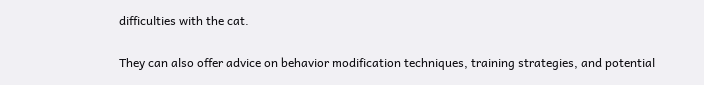difficulties with the cat.

They can also offer advice on behavior modification techniques, training strategies, and potential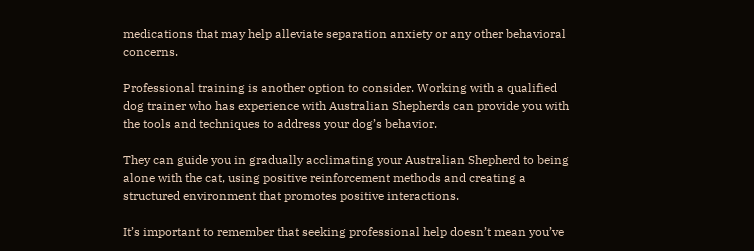medications that may help alleviate separation anxiety or any other behavioral concerns.

Professional training is another option to consider. Working with a qualified dog trainer who has experience with Australian Shepherds can provide you with the tools and techniques to address your dog’s behavior.

They can guide you in gradually acclimating your Australian Shepherd to being alone with the cat, using positive reinforcement methods and creating a structured environment that promotes positive interactions.

It’s important to remember that seeking professional help doesn’t mean you’ve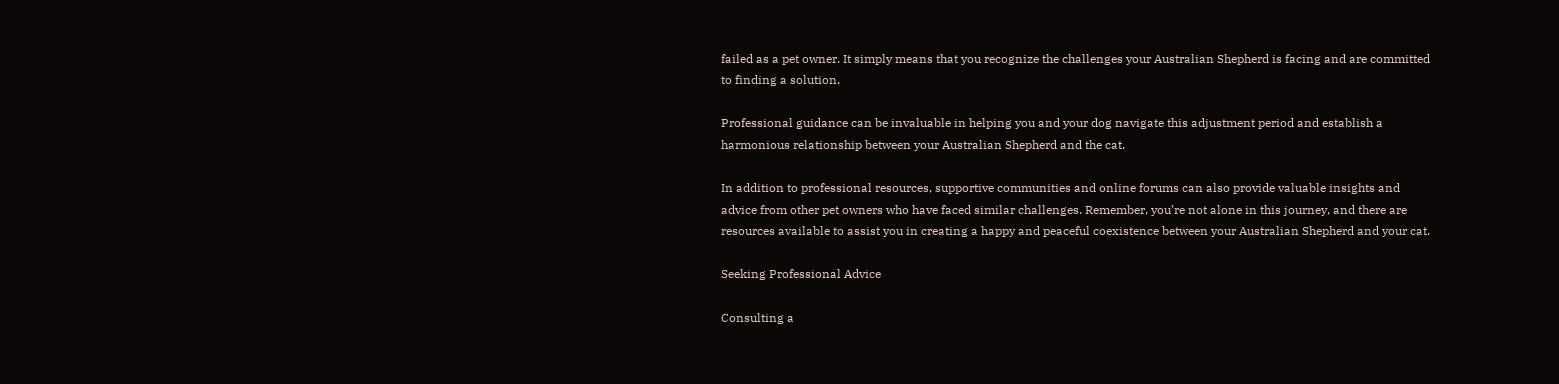failed as a pet owner. It simply means that you recognize the challenges your Australian Shepherd is facing and are committed to finding a solution.

Professional guidance can be invaluable in helping you and your dog navigate this adjustment period and establish a harmonious relationship between your Australian Shepherd and the cat.

In addition to professional resources, supportive communities and online forums can also provide valuable insights and advice from other pet owners who have faced similar challenges. Remember, you’re not alone in this journey, and there are resources available to assist you in creating a happy and peaceful coexistence between your Australian Shepherd and your cat.

Seeking Professional Advice

Consulting a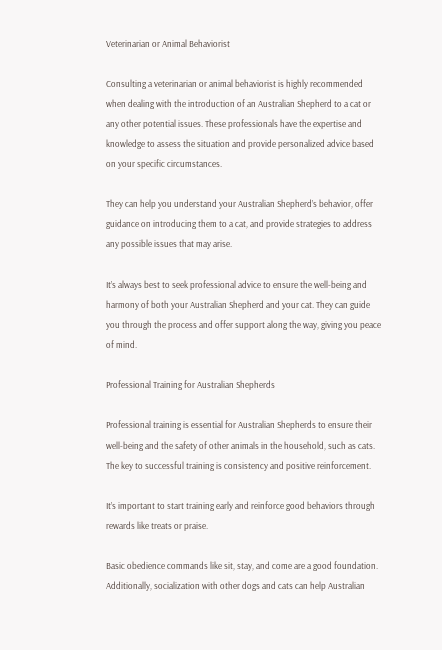Veterinarian or Animal Behaviorist

Consulting a veterinarian or animal behaviorist is highly recommended when dealing with the introduction of an Australian Shepherd to a cat or any other potential issues. These professionals have the expertise and knowledge to assess the situation and provide personalized advice based on your specific circumstances.

They can help you understand your Australian Shepherd’s behavior, offer guidance on introducing them to a cat, and provide strategies to address any possible issues that may arise.

It’s always best to seek professional advice to ensure the well-being and harmony of both your Australian Shepherd and your cat. They can guide you through the process and offer support along the way, giving you peace of mind.

Professional Training for Australian Shepherds

Professional training is essential for Australian Shepherds to ensure their well-being and the safety of other animals in the household, such as cats. The key to successful training is consistency and positive reinforcement.

It’s important to start training early and reinforce good behaviors through rewards like treats or praise.

Basic obedience commands like sit, stay, and come are a good foundation. Additionally, socialization with other dogs and cats can help Australian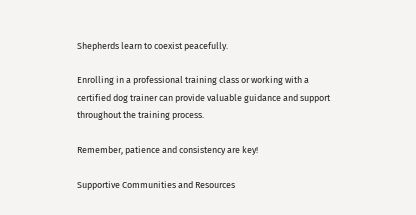Shepherds learn to coexist peacefully.

Enrolling in a professional training class or working with a certified dog trainer can provide valuable guidance and support throughout the training process.

Remember, patience and consistency are key!

Supportive Communities and Resources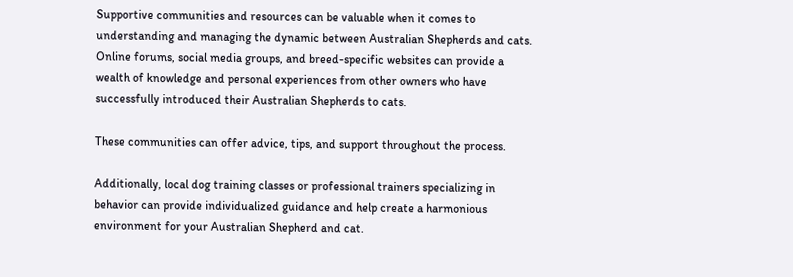Supportive communities and resources can be valuable when it comes to understanding and managing the dynamic between Australian Shepherds and cats. Online forums, social media groups, and breed-specific websites can provide a wealth of knowledge and personal experiences from other owners who have successfully introduced their Australian Shepherds to cats.

These communities can offer advice, tips, and support throughout the process.

Additionally, local dog training classes or professional trainers specializing in behavior can provide individualized guidance and help create a harmonious environment for your Australian Shepherd and cat.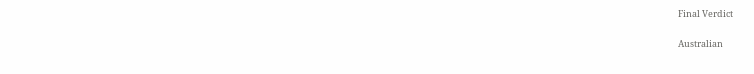Final Verdict

Australian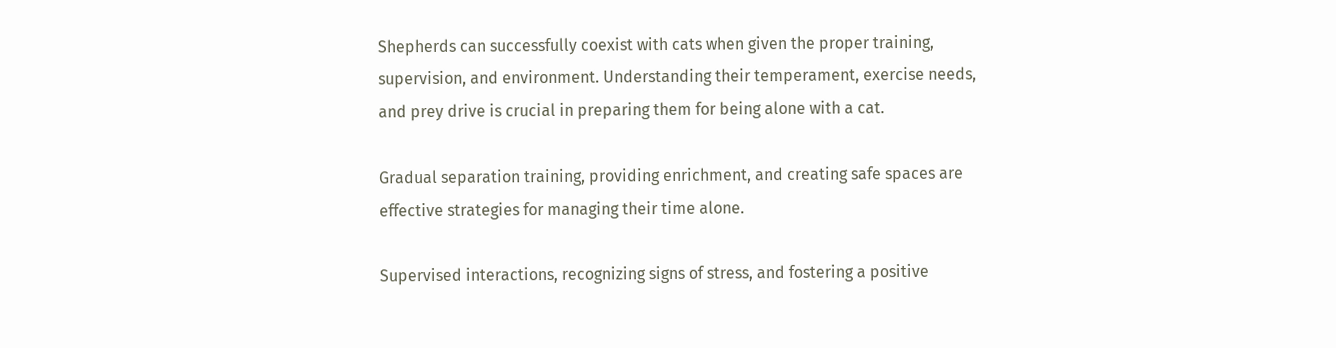Shepherds can successfully coexist with cats when given the proper training, supervision, and environment. Understanding their temperament, exercise needs, and prey drive is crucial in preparing them for being alone with a cat.

Gradual separation training, providing enrichment, and creating safe spaces are effective strategies for managing their time alone.

Supervised interactions, recognizing signs of stress, and fostering a positive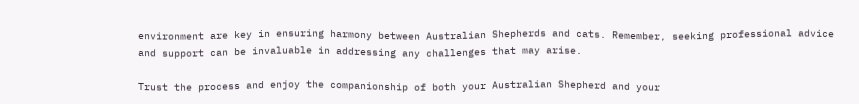environment are key in ensuring harmony between Australian Shepherds and cats. Remember, seeking professional advice and support can be invaluable in addressing any challenges that may arise.

Trust the process and enjoy the companionship of both your Australian Shepherd and your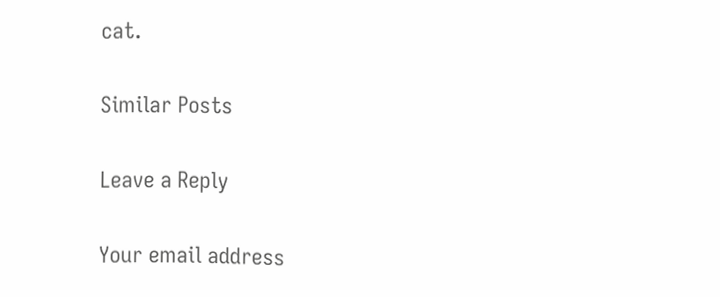cat.

Similar Posts

Leave a Reply

Your email address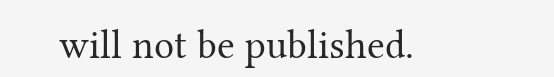will not be published.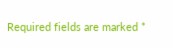Required fields are marked *